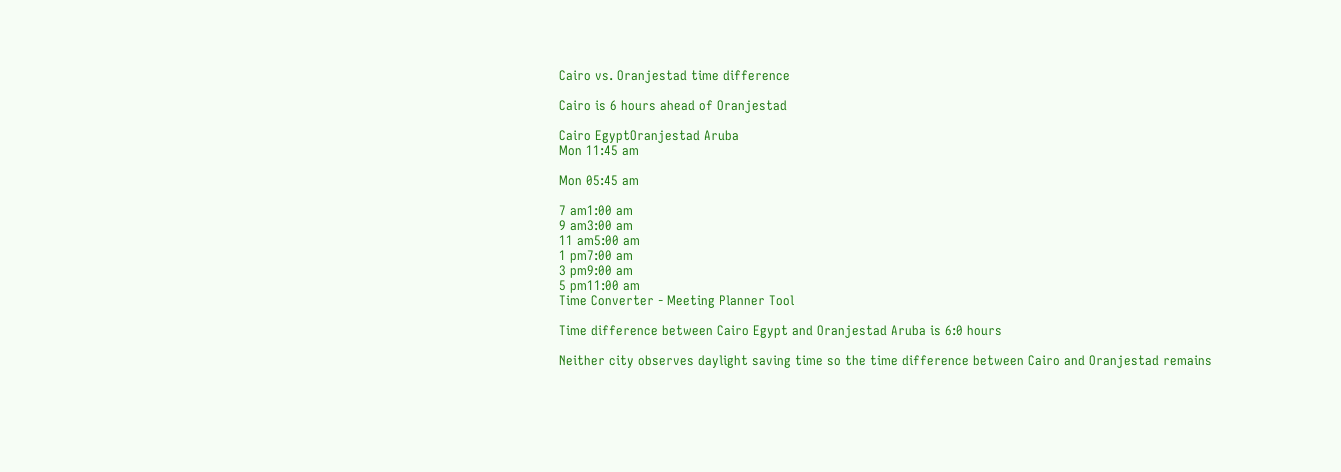Cairo vs. Oranjestad time difference

Cairo is 6 hours ahead of Oranjestad

Cairo EgyptOranjestad Aruba
Mon 11:45 am

Mon 05:45 am

7 am1:00 am
9 am3:00 am
11 am5:00 am
1 pm7:00 am
3 pm9:00 am
5 pm11:00 am
Time Converter - Meeting Planner Tool

Time difference between Cairo Egypt and Oranjestad Aruba is 6:0 hours

Neither city observes daylight saving time so the time difference between Cairo and Oranjestad remains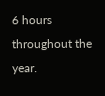6 hours throughout the year.